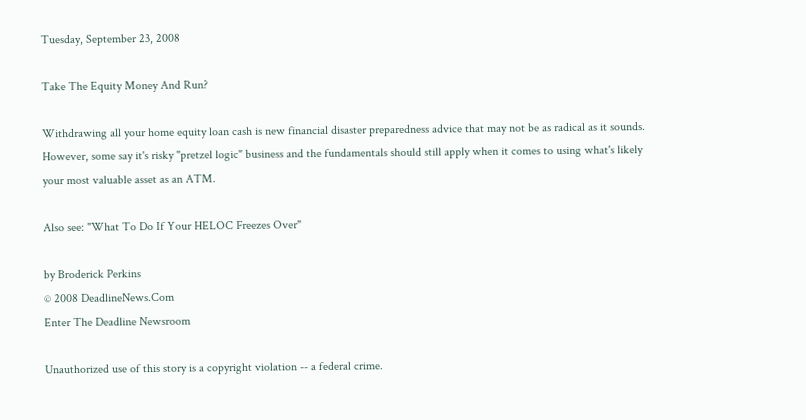Tuesday, September 23, 2008

Take The Equity Money And Run?

Withdrawing all your home equity loan cash is new financial disaster preparedness advice that may not be as radical as it sounds. However, some say it's risky "pretzel logic" business and the fundamentals should still apply when it comes to using what's likely your most valuable asset as an ATM.

Also see: "What To Do If Your HELOC Freezes Over"

by Broderick Perkins
© 2008 DeadlineNews.Com
Enter The Deadline Newsroom

Unauthorized use of this story is a copyright violation -- a federal crime.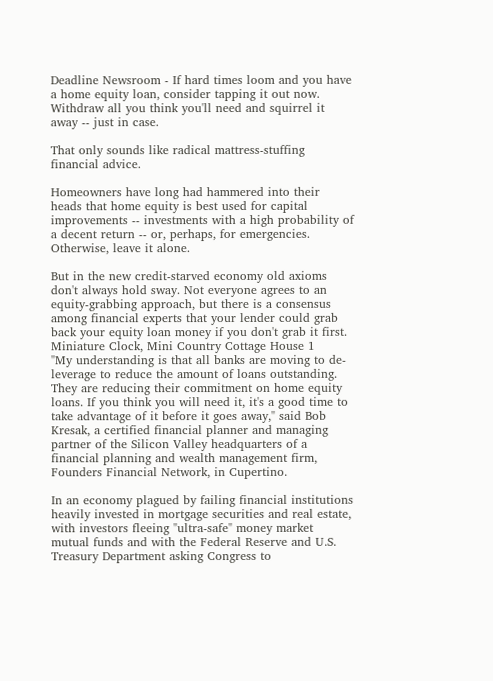Deadline Newsroom - If hard times loom and you have a home equity loan, consider tapping it out now. Withdraw all you think you'll need and squirrel it away -- just in case.

That only sounds like radical mattress-stuffing financial advice.

Homeowners have long had hammered into their heads that home equity is best used for capital improvements -- investments with a high probability of a decent return -- or, perhaps, for emergencies. Otherwise, leave it alone.

But in the new credit-starved economy old axioms don't always hold sway. Not everyone agrees to an equity-grabbing approach, but there is a consensus among financial experts that your lender could grab back your equity loan money if you don't grab it first.
Miniature Clock, Mini Country Cottage House 1
"My understanding is that all banks are moving to de-leverage to reduce the amount of loans outstanding. They are reducing their commitment on home equity loans. If you think you will need it, it's a good time to take advantage of it before it goes away," said Bob Kresak, a certified financial planner and managing partner of the Silicon Valley headquarters of a financial planning and wealth management firm, Founders Financial Network, in Cupertino.

In an economy plagued by failing financial institutions heavily invested in mortgage securities and real estate, with investors fleeing "ultra-safe" money market mutual funds and with the Federal Reserve and U.S. Treasury Department asking Congress to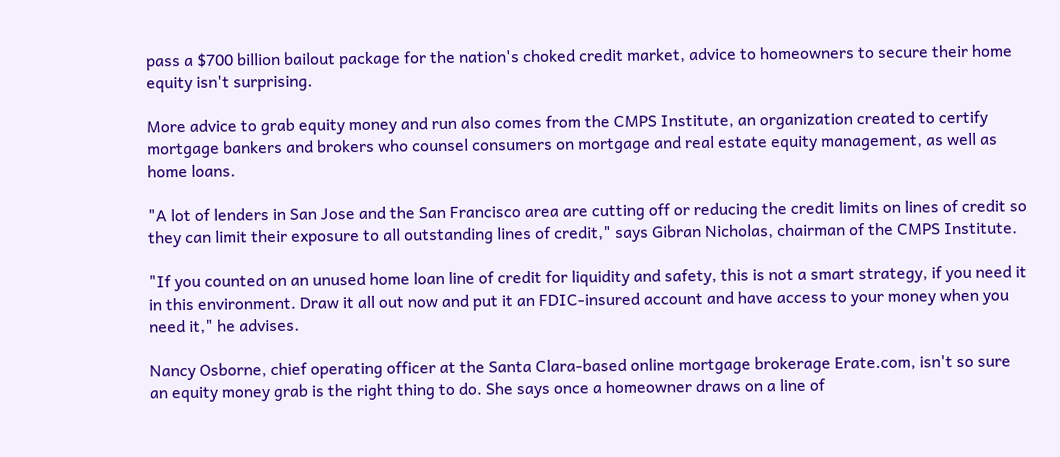pass a $700 billion bailout package for the nation's choked credit market, advice to homeowners to secure their home equity isn't surprising.

More advice to grab equity money and run also comes from the CMPS Institute, an organization created to certify mortgage bankers and brokers who counsel consumers on mortgage and real estate equity management, as well as home loans.

"A lot of lenders in San Jose and the San Francisco area are cutting off or reducing the credit limits on lines of credit so they can limit their exposure to all outstanding lines of credit," says Gibran Nicholas, chairman of the CMPS Institute.

"If you counted on an unused home loan line of credit for liquidity and safety, this is not a smart strategy, if you need it in this environment. Draw it all out now and put it an FDIC-insured account and have access to your money when you need it," he advises.

Nancy Osborne, chief operating officer at the Santa Clara-based online mortgage brokerage Erate.com, isn't so sure an equity money grab is the right thing to do. She says once a homeowner draws on a line of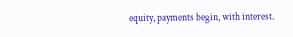equity, payments begin, with interest.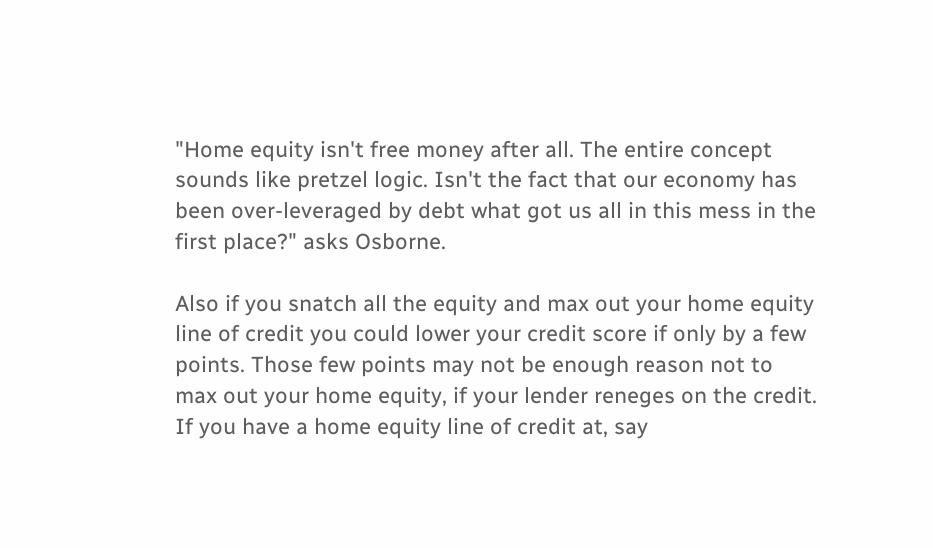"Home equity isn't free money after all. The entire concept sounds like pretzel logic. Isn't the fact that our economy has been over-leveraged by debt what got us all in this mess in the first place?" asks Osborne.

Also if you snatch all the equity and max out your home equity line of credit you could lower your credit score if only by a few points. Those few points may not be enough reason not to max out your home equity, if your lender reneges on the credit. If you have a home equity line of credit at, say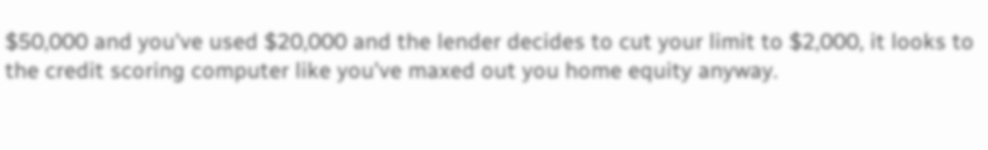$50,000 and you've used $20,000 and the lender decides to cut your limit to $2,000, it looks to the credit scoring computer like you've maxed out you home equity anyway.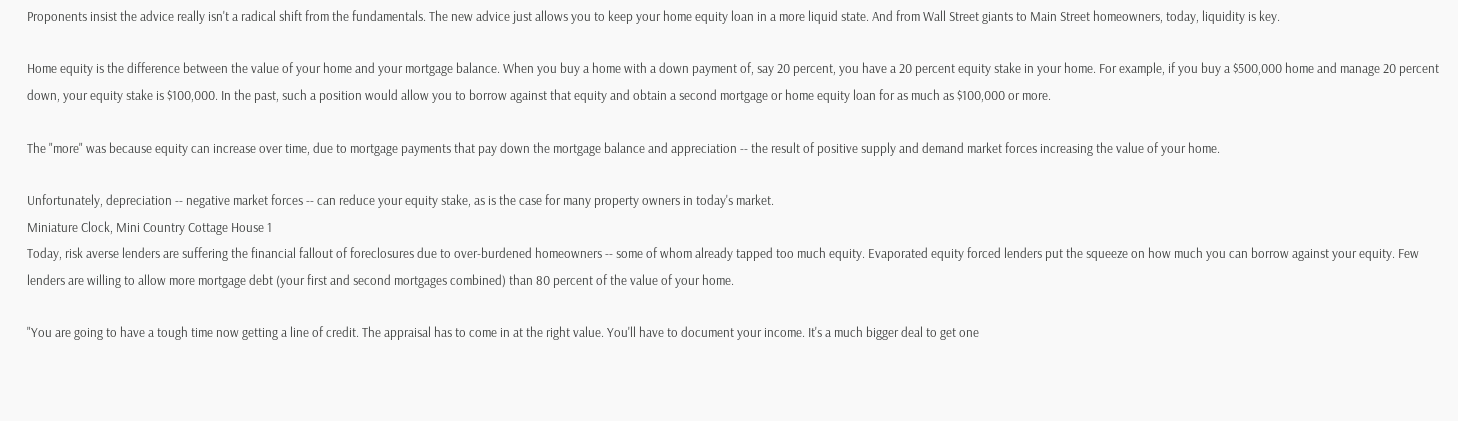Proponents insist the advice really isn't a radical shift from the fundamentals. The new advice just allows you to keep your home equity loan in a more liquid state. And from Wall Street giants to Main Street homeowners, today, liquidity is key.

Home equity is the difference between the value of your home and your mortgage balance. When you buy a home with a down payment of, say 20 percent, you have a 20 percent equity stake in your home. For example, if you buy a $500,000 home and manage 20 percent down, your equity stake is $100,000. In the past, such a position would allow you to borrow against that equity and obtain a second mortgage or home equity loan for as much as $100,000 or more.

The "more" was because equity can increase over time, due to mortgage payments that pay down the mortgage balance and appreciation -- the result of positive supply and demand market forces increasing the value of your home.

Unfortunately, depreciation -- negative market forces -- can reduce your equity stake, as is the case for many property owners in today's market.
Miniature Clock, Mini Country Cottage House 1
Today, risk averse lenders are suffering the financial fallout of foreclosures due to over-burdened homeowners -- some of whom already tapped too much equity. Evaporated equity forced lenders put the squeeze on how much you can borrow against your equity. Few lenders are willing to allow more mortgage debt (your first and second mortgages combined) than 80 percent of the value of your home.

"You are going to have a tough time now getting a line of credit. The appraisal has to come in at the right value. You'll have to document your income. It's a much bigger deal to get one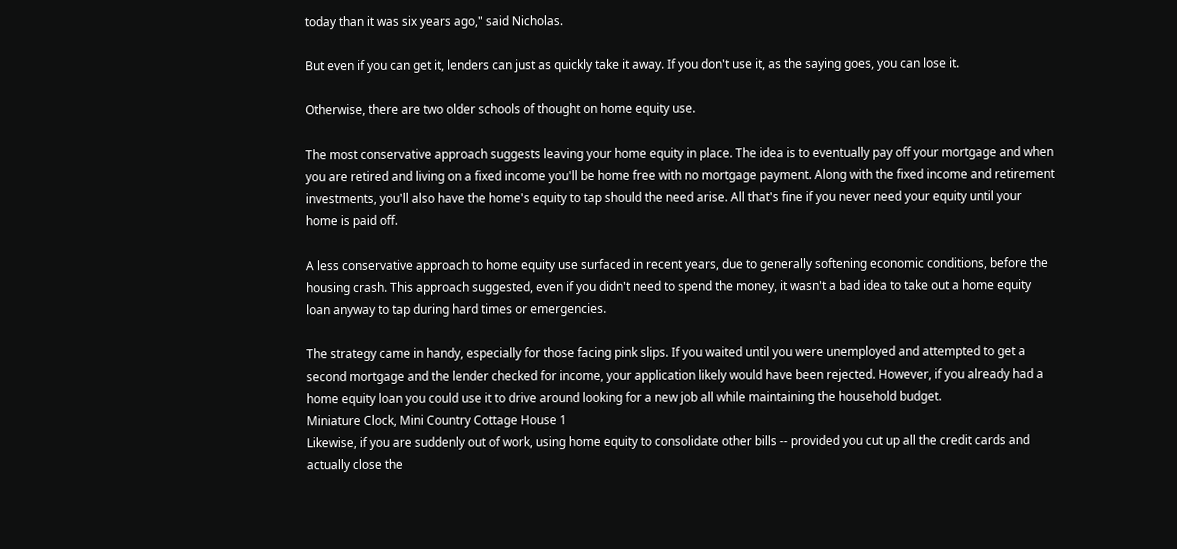today than it was six years ago," said Nicholas.

But even if you can get it, lenders can just as quickly take it away. If you don't use it, as the saying goes, you can lose it.

Otherwise, there are two older schools of thought on home equity use.

The most conservative approach suggests leaving your home equity in place. The idea is to eventually pay off your mortgage and when you are retired and living on a fixed income you'll be home free with no mortgage payment. Along with the fixed income and retirement investments, you'll also have the home's equity to tap should the need arise. All that's fine if you never need your equity until your home is paid off.

A less conservative approach to home equity use surfaced in recent years, due to generally softening economic conditions, before the housing crash. This approach suggested, even if you didn't need to spend the money, it wasn't a bad idea to take out a home equity loan anyway to tap during hard times or emergencies.

The strategy came in handy, especially for those facing pink slips. If you waited until you were unemployed and attempted to get a second mortgage and the lender checked for income, your application likely would have been rejected. However, if you already had a home equity loan you could use it to drive around looking for a new job all while maintaining the household budget.
Miniature Clock, Mini Country Cottage House 1
Likewise, if you are suddenly out of work, using home equity to consolidate other bills -- provided you cut up all the credit cards and actually close the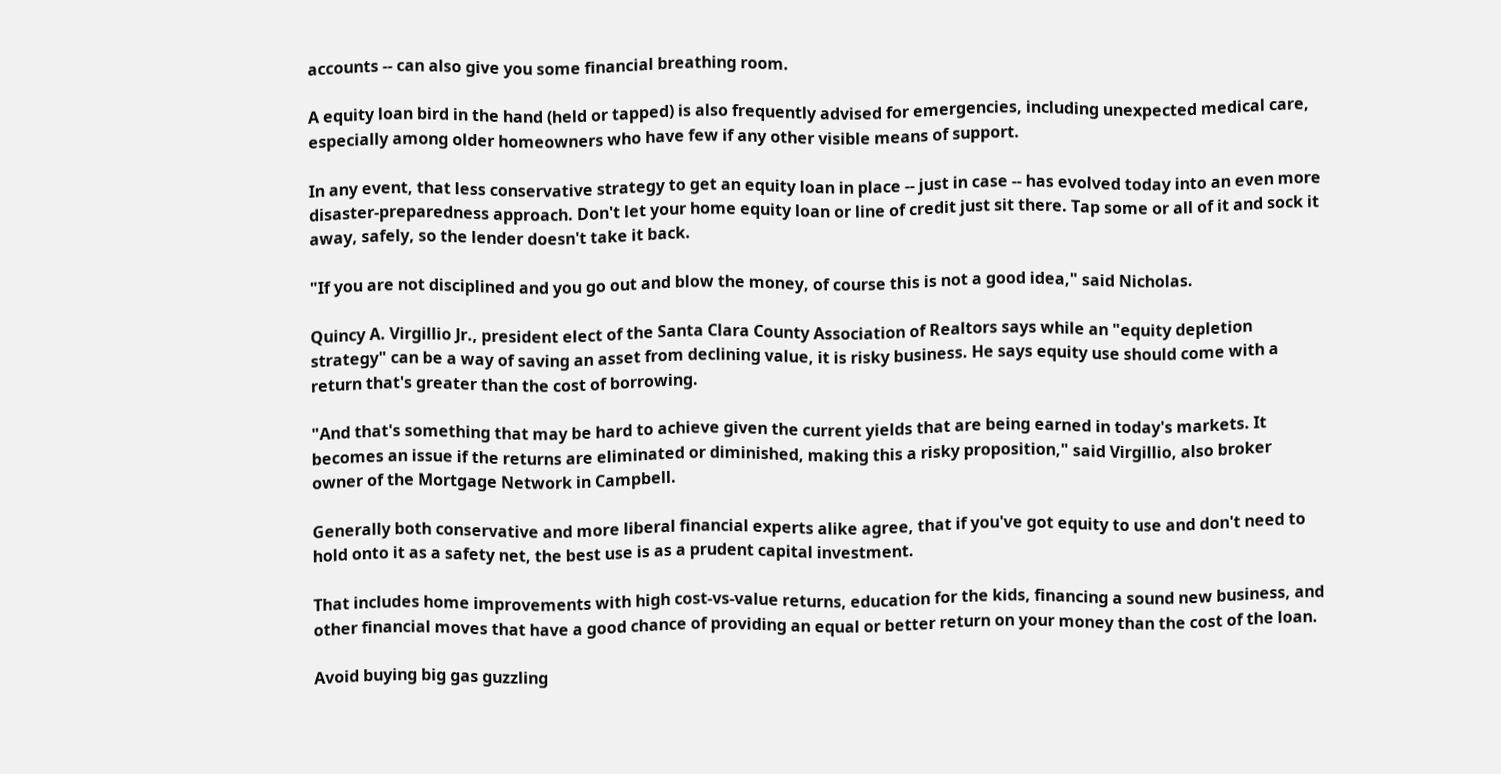accounts -- can also give you some financial breathing room.

A equity loan bird in the hand (held or tapped) is also frequently advised for emergencies, including unexpected medical care, especially among older homeowners who have few if any other visible means of support.

In any event, that less conservative strategy to get an equity loan in place -- just in case -- has evolved today into an even more disaster-preparedness approach. Don't let your home equity loan or line of credit just sit there. Tap some or all of it and sock it away, safely, so the lender doesn't take it back.

"If you are not disciplined and you go out and blow the money, of course this is not a good idea," said Nicholas.

Quincy A. Virgillio Jr., president elect of the Santa Clara County Association of Realtors says while an "equity depletion strategy" can be a way of saving an asset from declining value, it is risky business. He says equity use should come with a return that's greater than the cost of borrowing.

"And that's something that may be hard to achieve given the current yields that are being earned in today's markets. It becomes an issue if the returns are eliminated or diminished, making this a risky proposition," said Virgillio, also broker owner of the Mortgage Network in Campbell.

Generally both conservative and more liberal financial experts alike agree, that if you've got equity to use and don't need to hold onto it as a safety net, the best use is as a prudent capital investment.

That includes home improvements with high cost-vs-value returns, education for the kids, financing a sound new business, and other financial moves that have a good chance of providing an equal or better return on your money than the cost of the loan.

Avoid buying big gas guzzling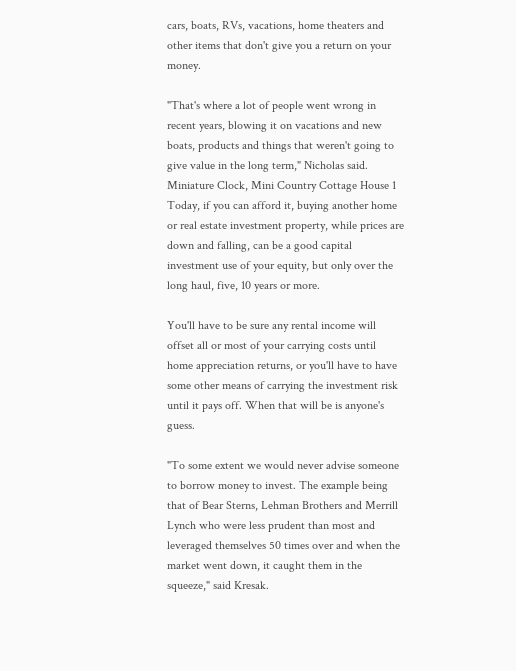cars, boats, RVs, vacations, home theaters and other items that don't give you a return on your money.

"That's where a lot of people went wrong in recent years, blowing it on vacations and new boats, products and things that weren't going to give value in the long term," Nicholas said.
Miniature Clock, Mini Country Cottage House 1
Today, if you can afford it, buying another home or real estate investment property, while prices are down and falling, can be a good capital investment use of your equity, but only over the long haul, five, 10 years or more.

You'll have to be sure any rental income will offset all or most of your carrying costs until home appreciation returns, or you'll have to have some other means of carrying the investment risk until it pays off. When that will be is anyone's guess.

"To some extent we would never advise someone to borrow money to invest. The example being that of Bear Sterns, Lehman Brothers and Merrill Lynch who were less prudent than most and leveraged themselves 50 times over and when the market went down, it caught them in the squeeze," said Kresak.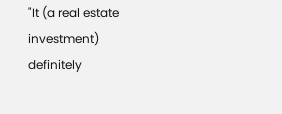"It (a real estate investment) definitely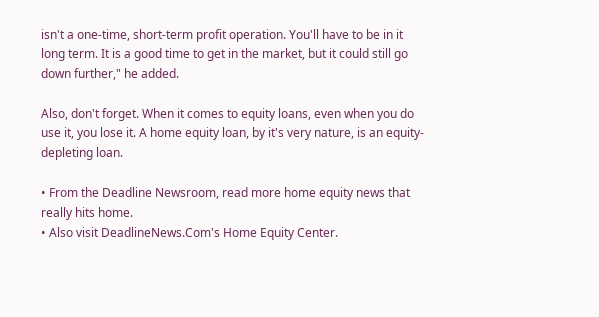isn't a one-time, short-term profit operation. You'll have to be in it long term. It is a good time to get in the market, but it could still go down further," he added.

Also, don't forget. When it comes to equity loans, even when you do use it, you lose it. A home equity loan, by it's very nature, is an equity-depleting loan.

• From the Deadline Newsroom, read more home equity news that really hits home.
• Also visit DeadlineNews.Com's Home Equity Center.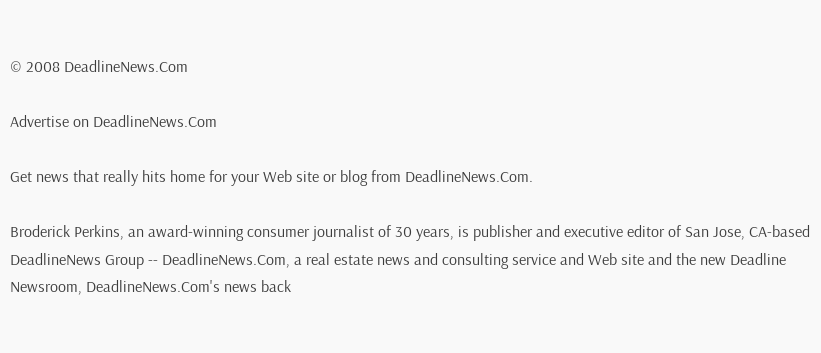© 2008 DeadlineNews.Com

Advertise on DeadlineNews.Com

Get news that really hits home for your Web site or blog from DeadlineNews.Com.

Broderick Perkins, an award-winning consumer journalist of 30 years, is publisher and executive editor of San Jose, CA-based DeadlineNews Group -- DeadlineNews.Com, a real estate news and consulting service and Web site and the new Deadline Newsroom, DeadlineNews.Com's news back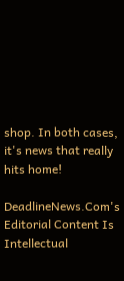shop. In both cases, it's news that really hits home!

DeadlineNews.Com's Editorial Content Is Intellectual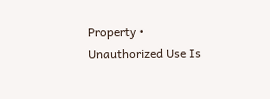Property • Unauthorized Use Is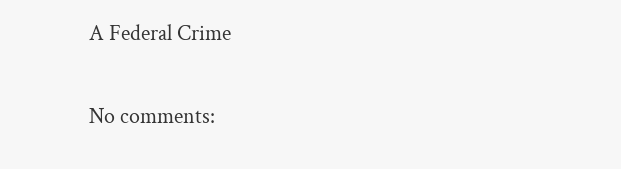A Federal Crime

No comments: